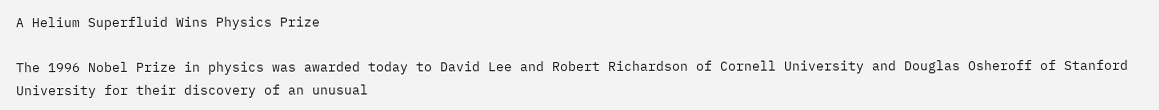A Helium Superfluid Wins Physics Prize

The 1996 Nobel Prize in physics was awarded today to David Lee and Robert Richardson of Cornell University and Douglas Osheroff of Stanford University for their discovery of an unusual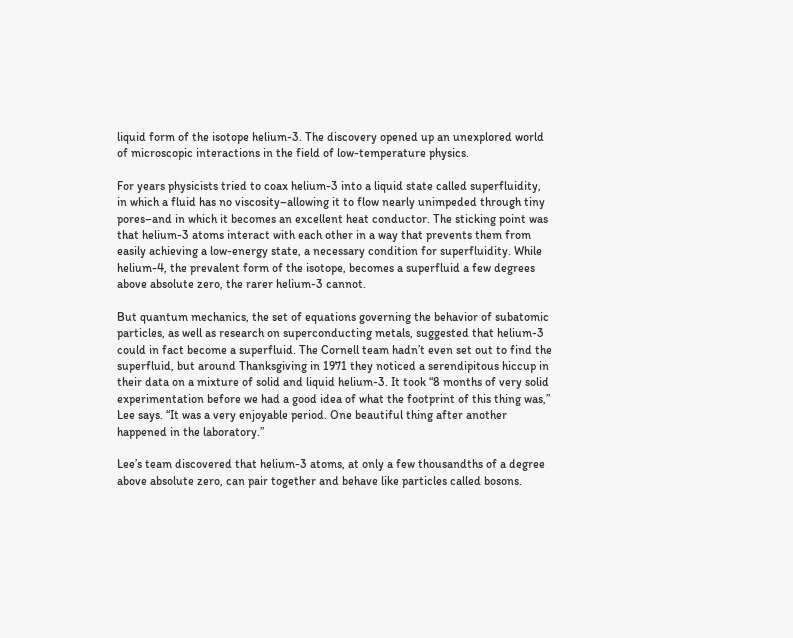liquid form of the isotope helium-3. The discovery opened up an unexplored world of microscopic interactions in the field of low-temperature physics.

For years physicists tried to coax helium-3 into a liquid state called superfluidity, in which a fluid has no viscosity–allowing it to flow nearly unimpeded through tiny pores–and in which it becomes an excellent heat conductor. The sticking point was that helium-3 atoms interact with each other in a way that prevents them from easily achieving a low-energy state, a necessary condition for superfluidity. While helium-4, the prevalent form of the isotope, becomes a superfluid a few degrees above absolute zero, the rarer helium-3 cannot.

But quantum mechanics, the set of equations governing the behavior of subatomic particles, as well as research on superconducting metals, suggested that helium-3 could in fact become a superfluid. The Cornell team hadn’t even set out to find the superfluid, but around Thanksgiving in 1971 they noticed a serendipitous hiccup in their data on a mixture of solid and liquid helium-3. It took “8 months of very solid experimentation before we had a good idea of what the footprint of this thing was,” Lee says. “It was a very enjoyable period. One beautiful thing after another happened in the laboratory.”

Lee’s team discovered that helium-3 atoms, at only a few thousandths of a degree above absolute zero, can pair together and behave like particles called bosons.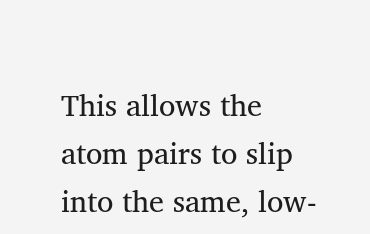This allows the atom pairs to slip into the same, low-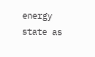energy state as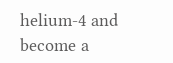helium-4 and become a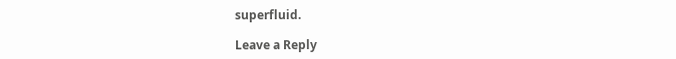superfluid.

Leave a Reply